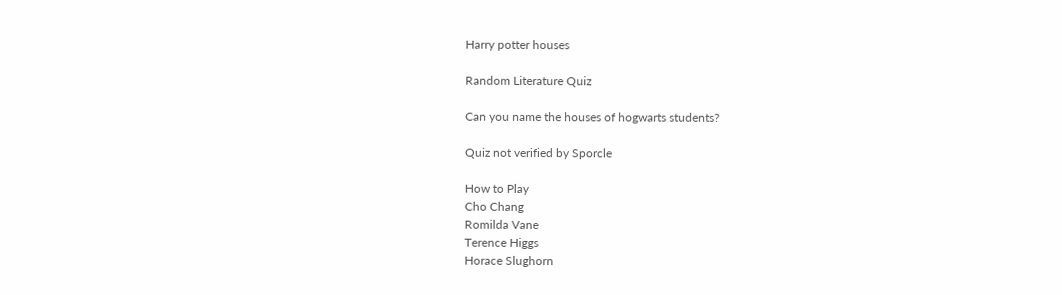Harry potter houses

Random Literature Quiz

Can you name the houses of hogwarts students?

Quiz not verified by Sporcle

How to Play
Cho Chang
Romilda Vane
Terence Higgs
Horace Slughorn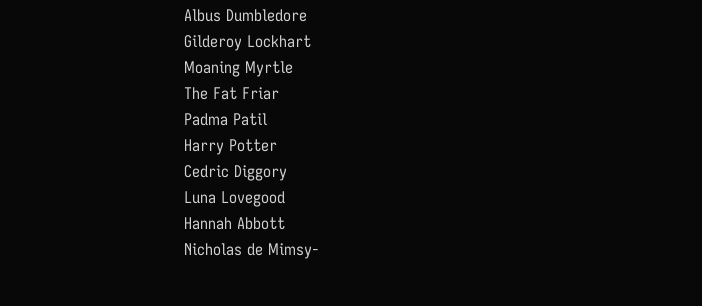Albus Dumbledore
Gilderoy Lockhart
Moaning Myrtle
The Fat Friar
Padma Patil
Harry Potter
Cedric Diggory
Luna Lovegood
Hannah Abbott
Nicholas de Mimsy-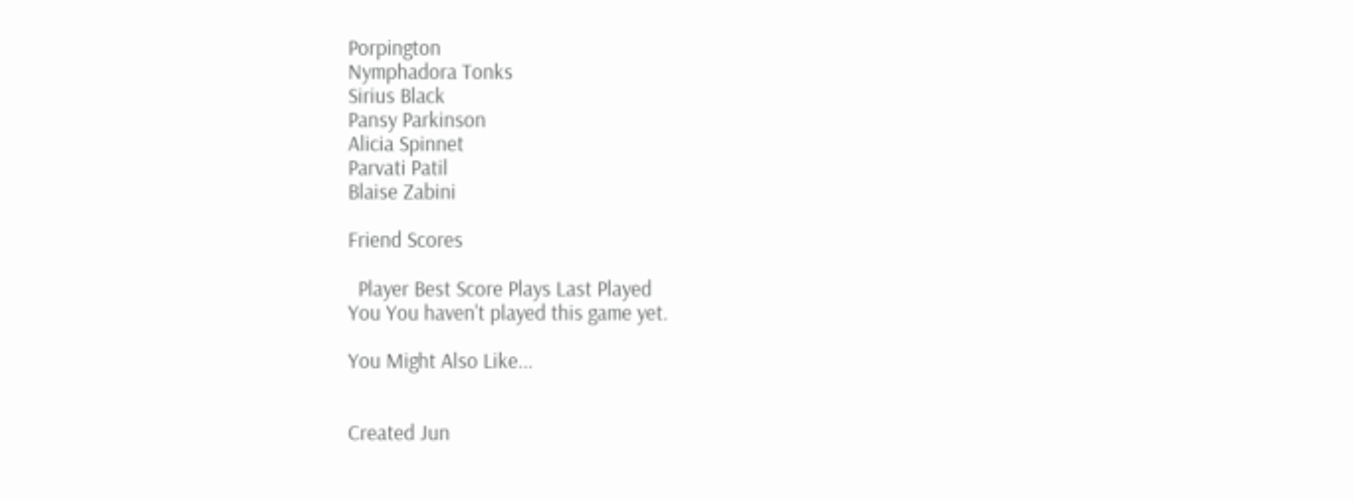Porpington
Nymphadora Tonks
Sirius Black
Pansy Parkinson
Alicia Spinnet
Parvati Patil
Blaise Zabini

Friend Scores

  Player Best Score Plays Last Played
You You haven't played this game yet.

You Might Also Like...


Created Jun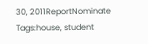30, 2011ReportNominate
Tags:house, student